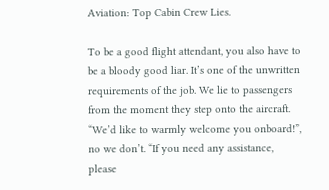Aviation: Top Cabin Crew Lies.

To be a good flight attendant, you also have to be a bloody good liar. It’s one of the unwritten requirements of the job. We lie to passengers from the moment they step onto the aircraft. “We’d like to warmly welcome you onboard!”, no we don’t. “If you need any assistance, please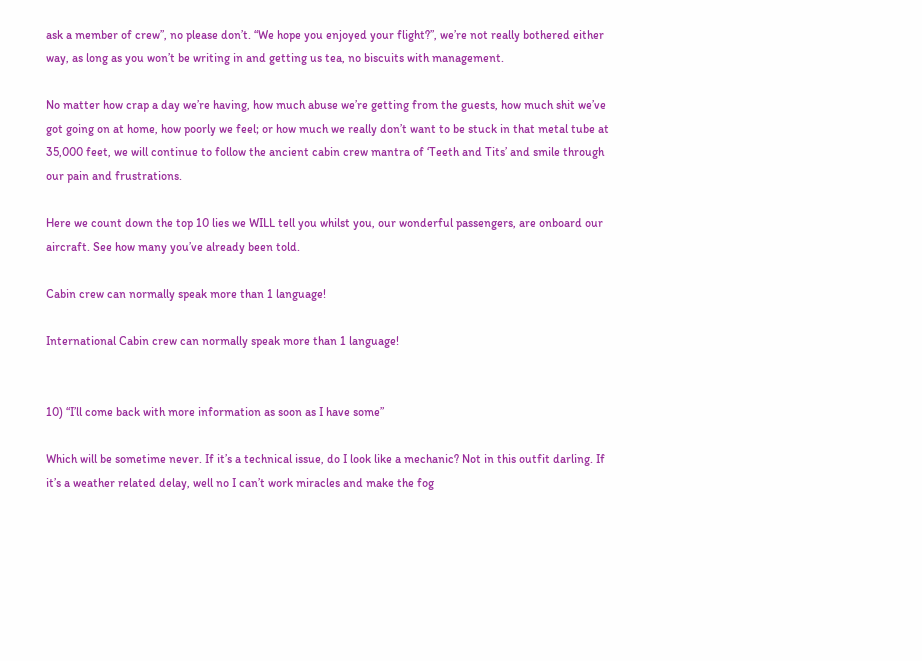ask a member of crew”, no please don’t. “We hope you enjoyed your flight?”, we’re not really bothered either way, as long as you won’t be writing in and getting us tea, no biscuits with management.

No matter how crap a day we’re having, how much abuse we’re getting from the guests, how much shit we’ve got going on at home, how poorly we feel; or how much we really don’t want to be stuck in that metal tube at 35,000 feet, we will continue to follow the ancient cabin crew mantra of ‘Teeth and Tits’ and smile through our pain and frustrations.

Here we count down the top 10 lies we WILL tell you whilst you, our wonderful passengers, are onboard our aircraft. See how many you’ve already been told.

Cabin crew can normally speak more than 1 language!

International Cabin crew can normally speak more than 1 language!


10) “I’ll come back with more information as soon as I have some”

Which will be sometime never. If it’s a technical issue, do I look like a mechanic? Not in this outfit darling. If it’s a weather related delay, well no I can’t work miracles and make the fog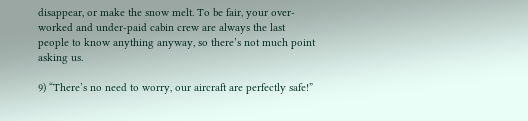disappear, or make the snow melt. To be fair, your over-worked and under-paid cabin crew are always the last people to know anything anyway, so there’s not much point asking us.

9) “There’s no need to worry, our aircraft are perfectly safe!”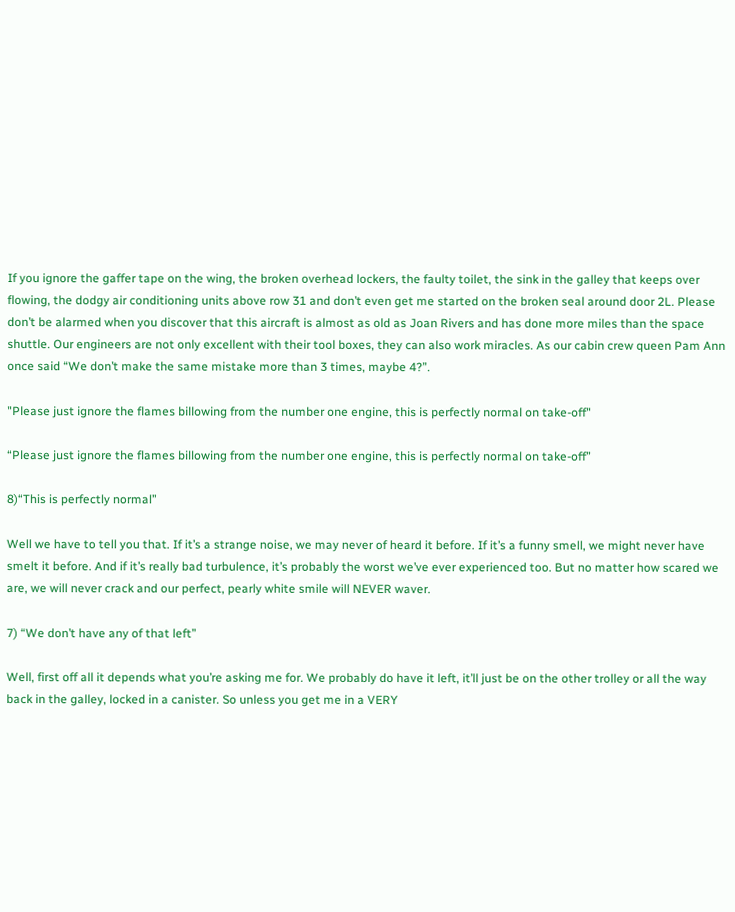If you ignore the gaffer tape on the wing, the broken overhead lockers, the faulty toilet, the sink in the galley that keeps over flowing, the dodgy air conditioning units above row 31 and don’t even get me started on the broken seal around door 2L. Please don’t be alarmed when you discover that this aircraft is almost as old as Joan Rivers and has done more miles than the space shuttle. Our engineers are not only excellent with their tool boxes, they can also work miracles. As our cabin crew queen Pam Ann once said “We don’t make the same mistake more than 3 times, maybe 4?”.

"Please just ignore the flames billowing from the number one engine, this is perfectly normal on take-off"

“Please just ignore the flames billowing from the number one engine, this is perfectly normal on take-off”

8)“This is perfectly normal”

Well we have to tell you that. If it’s a strange noise, we may never of heard it before. If it’s a funny smell, we might never have smelt it before. And if it’s really bad turbulence, it’s probably the worst we’ve ever experienced too. But no matter how scared we are, we will never crack and our perfect, pearly white smile will NEVER waver.

7) “We don’t have any of that left”

Well, first off all it depends what you’re asking me for. We probably do have it left, it’ll just be on the other trolley or all the way back in the galley, locked in a canister. So unless you get me in a VERY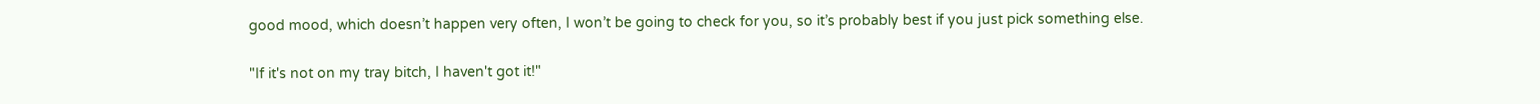good mood, which doesn’t happen very often, I won’t be going to check for you, so it’s probably best if you just pick something else.

"If it's not on my tray bitch, I haven't got it!"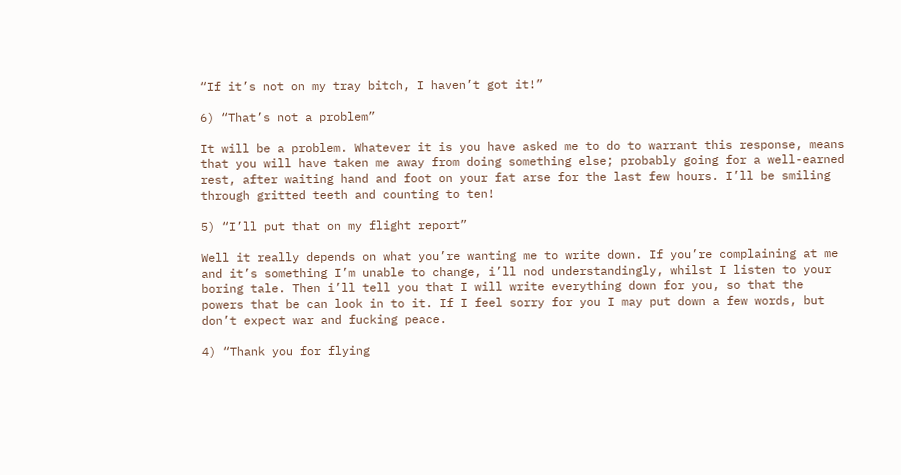“If it’s not on my tray bitch, I haven’t got it!”

6) “That’s not a problem”

It will be a problem. Whatever it is you have asked me to do to warrant this response, means that you will have taken me away from doing something else; probably going for a well-earned rest, after waiting hand and foot on your fat arse for the last few hours. I’ll be smiling through gritted teeth and counting to ten!

5) “I’ll put that on my flight report”

Well it really depends on what you’re wanting me to write down. If you’re complaining at me and it’s something I’m unable to change, i’ll nod understandingly, whilst I listen to your boring tale. Then i’ll tell you that I will write everything down for you, so that the powers that be can look in to it. If I feel sorry for you I may put down a few words, but don’t expect war and fucking peace.

4) “Thank you for flying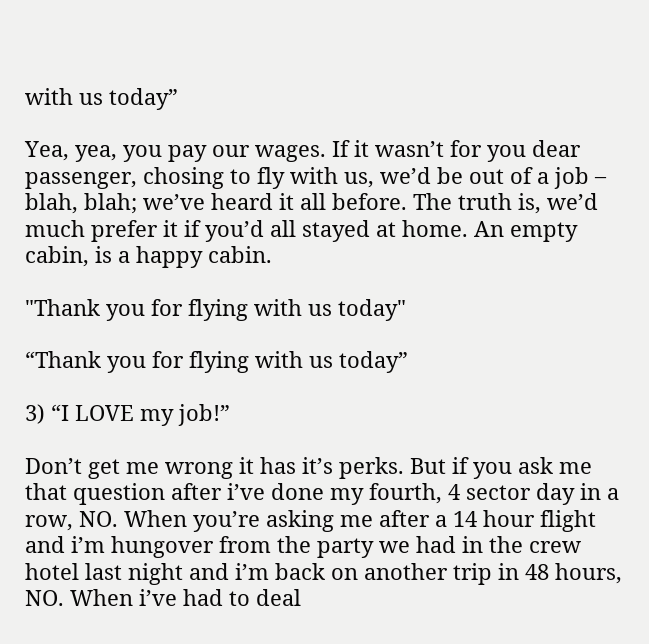with us today”

Yea, yea, you pay our wages. If it wasn’t for you dear passenger, chosing to fly with us, we’d be out of a job – blah, blah; we’ve heard it all before. The truth is, we’d much prefer it if you’d all stayed at home. An empty cabin, is a happy cabin.

"Thank you for flying with us today"

“Thank you for flying with us today”

3) “I LOVE my job!”

Don’t get me wrong it has it’s perks. But if you ask me that question after i’ve done my fourth, 4 sector day in a row, NO. When you’re asking me after a 14 hour flight and i’m hungover from the party we had in the crew hotel last night and i’m back on another trip in 48 hours, NO. When i’ve had to deal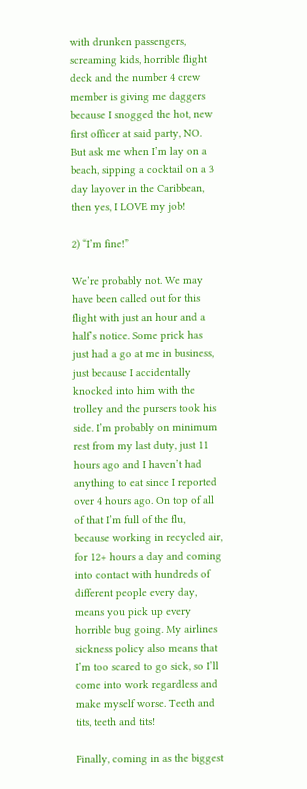with drunken passengers, screaming kids, horrible flight deck and the number 4 crew member is giving me daggers because I snogged the hot, new first officer at said party, NO. But ask me when I’m lay on a beach, sipping a cocktail on a 3 day layover in the Caribbean, then yes, I LOVE my job!

2) “I’m fine!”

We’re probably not. We may have been called out for this flight with just an hour and a half’s notice. Some prick has just had a go at me in business, just because I accidentally knocked into him with the trolley and the pursers took his side. I’m probably on minimum rest from my last duty, just 11 hours ago and I haven’t had anything to eat since I reported over 4 hours ago. On top of all of that I’m full of the flu, because working in recycled air, for 12+ hours a day and coming into contact with hundreds of different people every day, means you pick up every horrible bug going. My airlines sickness policy also means that I’m too scared to go sick, so I’ll come into work regardless and make myself worse. Teeth and tits, teeth and tits!

Finally, coming in as the biggest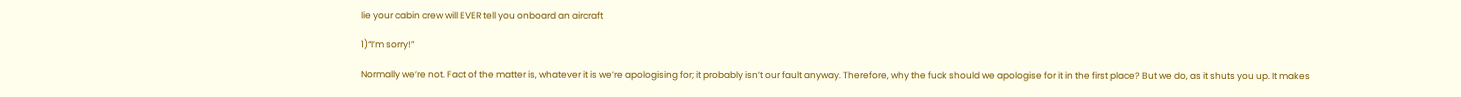lie your cabin crew will EVER tell you onboard an aircraft

1)“I’m sorry!”

Normally we’re not. Fact of the matter is, whatever it is we’re apologising for; it probably isn’t our fault anyway. Therefore, why the fuck should we apologise for it in the first place? But we do, as it shuts you up. It makes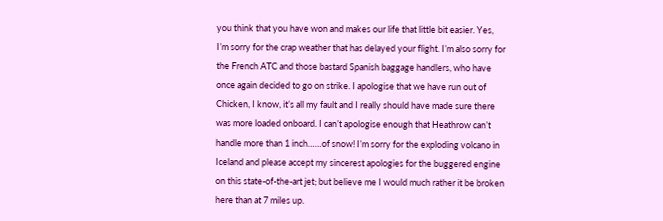you think that you have won and makes our life that little bit easier. Yes, I’m sorry for the crap weather that has delayed your flight. I’m also sorry for the French ATC and those bastard Spanish baggage handlers, who have once again decided to go on strike. I apologise that we have run out of Chicken, I know, it’s all my fault and I really should have made sure there was more loaded onboard. I can’t apologise enough that Heathrow can’t handle more than 1 inch……of snow! I’m sorry for the exploding volcano in Iceland and please accept my sincerest apologies for the buggered engine on this state-of-the-art jet; but believe me I would much rather it be broken here than at 7 miles up.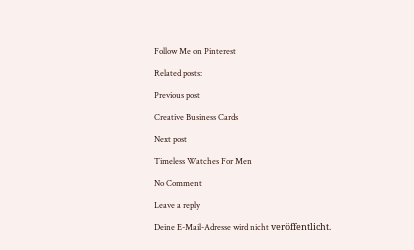Follow Me on Pinterest

Related posts:

Previous post

Creative Business Cards

Next post

Timeless Watches For Men

No Comment

Leave a reply

Deine E-Mail-Adresse wird nicht veröffentlicht.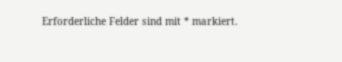Erforderliche Felder sind mit * markiert.